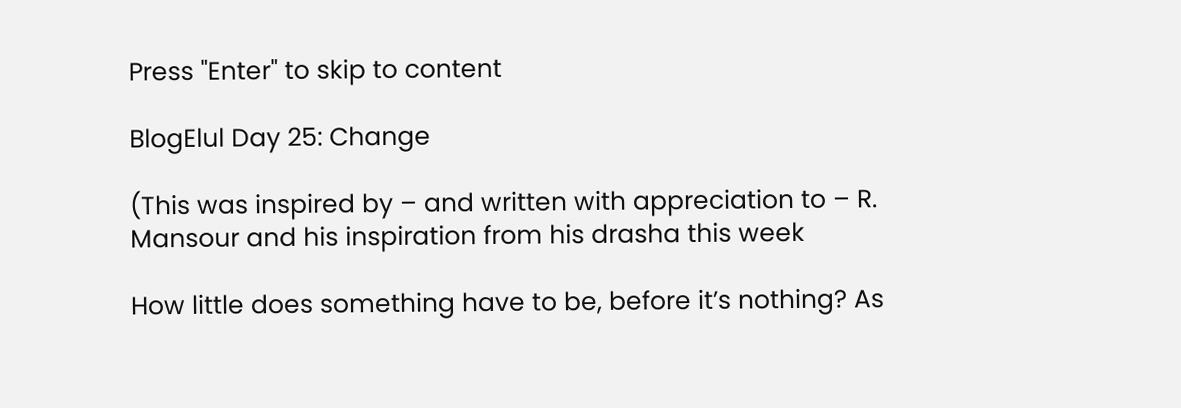Press "Enter" to skip to content

BlogElul Day 25: Change

(This was inspired by – and written with appreciation to – R. Mansour and his inspiration from his drasha this week

How little does something have to be, before it’s nothing? As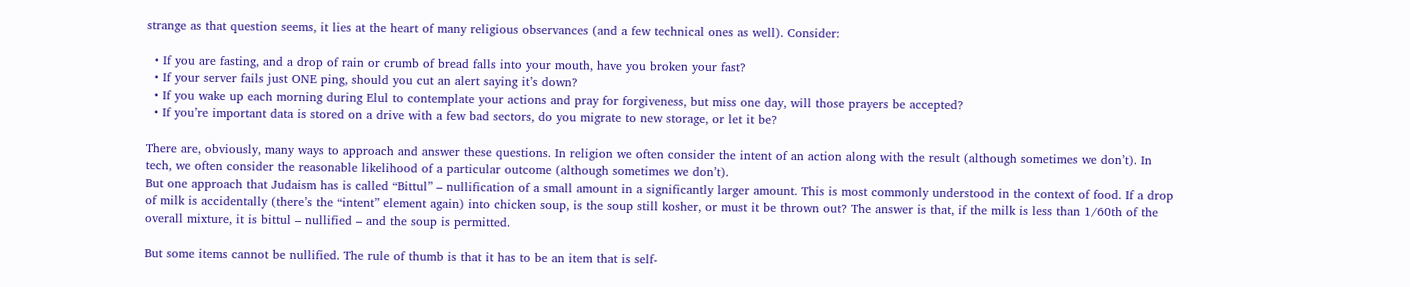strange as that question seems, it lies at the heart of many religious observances (and a few technical ones as well). Consider:

  • If you are fasting, and a drop of rain or crumb of bread falls into your mouth, have you broken your fast?
  • If your server fails just ONE ping, should you cut an alert saying it’s down?
  • If you wake up each morning during Elul to contemplate your actions and pray for forgiveness, but miss one day, will those prayers be accepted?
  • If you’re important data is stored on a drive with a few bad sectors, do you migrate to new storage, or let it be?

There are, obviously, many ways to approach and answer these questions. In religion we often consider the intent of an action along with the result (although sometimes we don’t). In tech, we often consider the reasonable likelihood of a particular outcome (although sometimes we don’t).
But one approach that Judaism has is called “Bittul” – nullification of a small amount in a significantly larger amount. This is most commonly understood in the context of food. If a drop of milk is accidentally (there’s the “intent” element again) into chicken soup, is the soup still kosher, or must it be thrown out? The answer is that, if the milk is less than 1/60th of the overall mixture, it is bittul – nullified – and the soup is permitted.

But some items cannot be nullified. The rule of thumb is that it has to be an item that is self-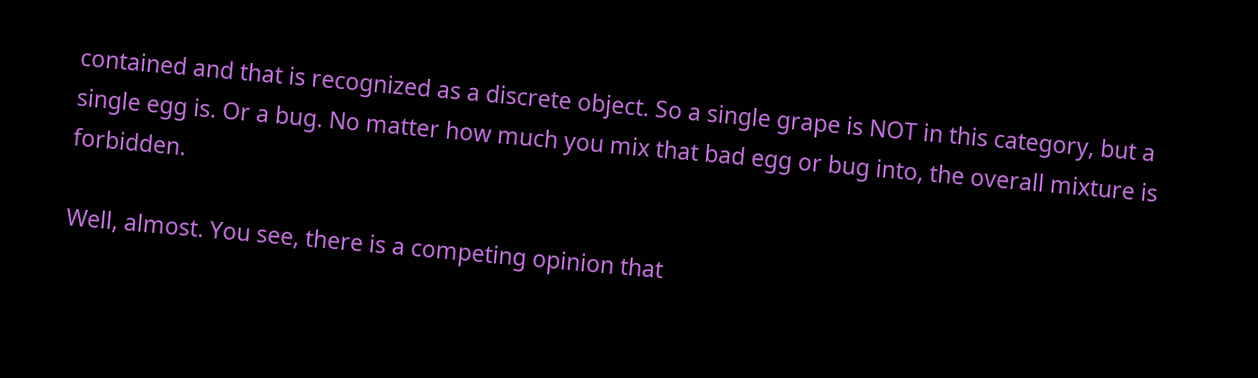contained and that is recognized as a discrete object. So a single grape is NOT in this category, but a single egg is. Or a bug. No matter how much you mix that bad egg or bug into, the overall mixture is forbidden.

Well, almost. You see, there is a competing opinion that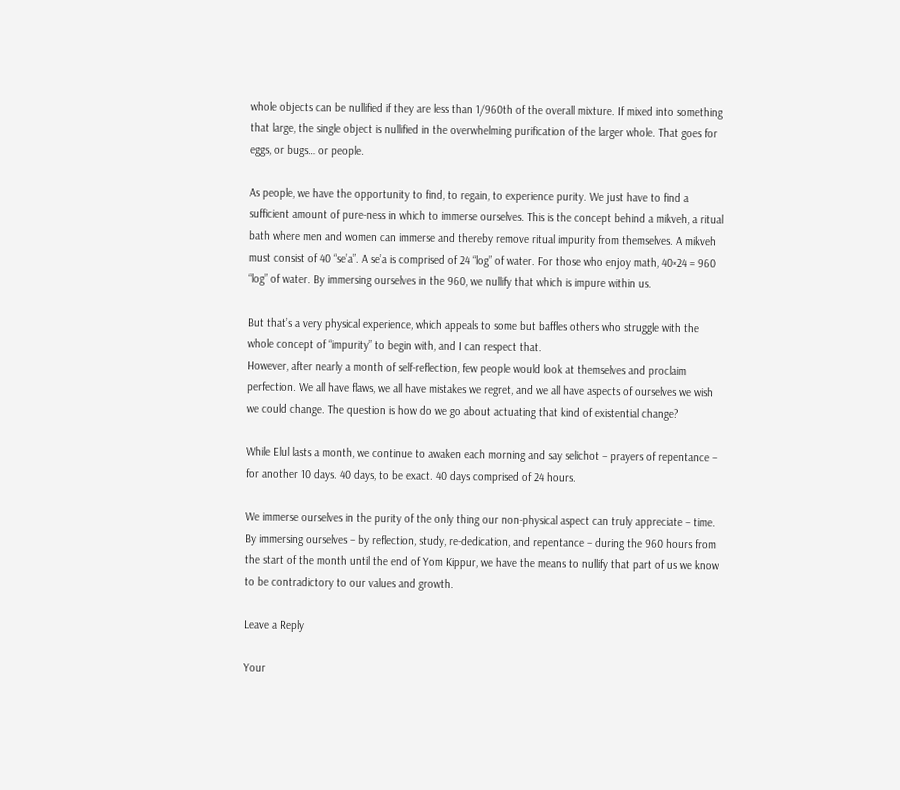whole objects can be nullified if they are less than 1/960th of the overall mixture. If mixed into something that large, the single object is nullified in the overwhelming purification of the larger whole. That goes for eggs, or bugs… or people.

As people, we have the opportunity to find, to regain, to experience purity. We just have to find a sufficient amount of pure-ness in which to immerse ourselves. This is the concept behind a mikveh, a ritual bath where men and women can immerse and thereby remove ritual impurity from themselves. A mikveh must consist of 40 “se’a”. A se’a is comprised of 24 “log” of water. For those who enjoy math, 40×24 = 960 “log” of water. By immersing ourselves in the 960, we nullify that which is impure within us.

But that’s a very physical experience, which appeals to some but baffles others who struggle with the whole concept of “impurity” to begin with, and I can respect that.
However, after nearly a month of self-reflection, few people would look at themselves and proclaim perfection. We all have flaws, we all have mistakes we regret, and we all have aspects of ourselves we wish we could change. The question is how do we go about actuating that kind of existential change?

While Elul lasts a month, we continue to awaken each morning and say selichot – prayers of repentance – for another 10 days. 40 days, to be exact. 40 days comprised of 24 hours.

We immerse ourselves in the purity of the only thing our non-physical aspect can truly appreciate – time. By immersing ourselves – by reflection, study, re-dedication, and repentance – during the 960 hours from the start of the month until the end of Yom Kippur, we have the means to nullify that part of us we know to be contradictory to our values and growth.

Leave a Reply

Your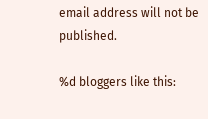email address will not be published.

%d bloggers like this: